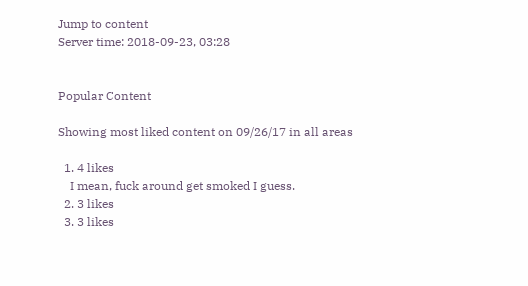Jump to content
Server time: 2018-09-23, 03:28


Popular Content

Showing most liked content on 09/26/17 in all areas

  1. 4 likes
    I mean, fuck around get smoked I guess.
  2. 3 likes
  3. 3 likes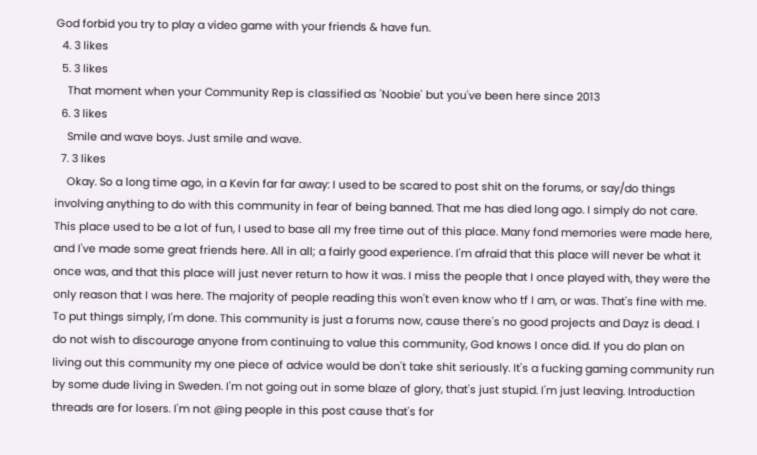God forbid you try to play a video game with your friends & have fun.
  4. 3 likes
  5. 3 likes
    That moment when your Community Rep is classified as 'Noobie' but you've been here since 2013
  6. 3 likes
    Smile and wave boys. Just smile and wave.
  7. 3 likes
    Okay. So a long time ago, in a Kevin far far away: I used to be scared to post shit on the forums, or say/do things involving anything to do with this community in fear of being banned. That me has died long ago. I simply do not care. This place used to be a lot of fun, I used to base all my free time out of this place. Many fond memories were made here, and I've made some great friends here. All in all; a fairly good experience. I'm afraid that this place will never be what it once was, and that this place will just never return to how it was. I miss the people that I once played with, they were the only reason that I was here. The majority of people reading this won't even know who tf I am, or was. That's fine with me. To put things simply, I'm done. This community is just a forums now, cause there's no good projects and Dayz is dead. I do not wish to discourage anyone from continuing to value this community, God knows I once did. If you do plan on living out this community my one piece of advice would be don't take shit seriously. It's a fucking gaming community run by some dude living in Sweden. I'm not going out in some blaze of glory, that's just stupid. I'm just leaving. Introduction threads are for losers. I'm not @ing people in this post cause that's for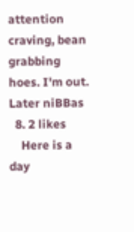attention craving, bean grabbing hoes. I'm out. Later niBBas
  8. 2 likes
    Here is a day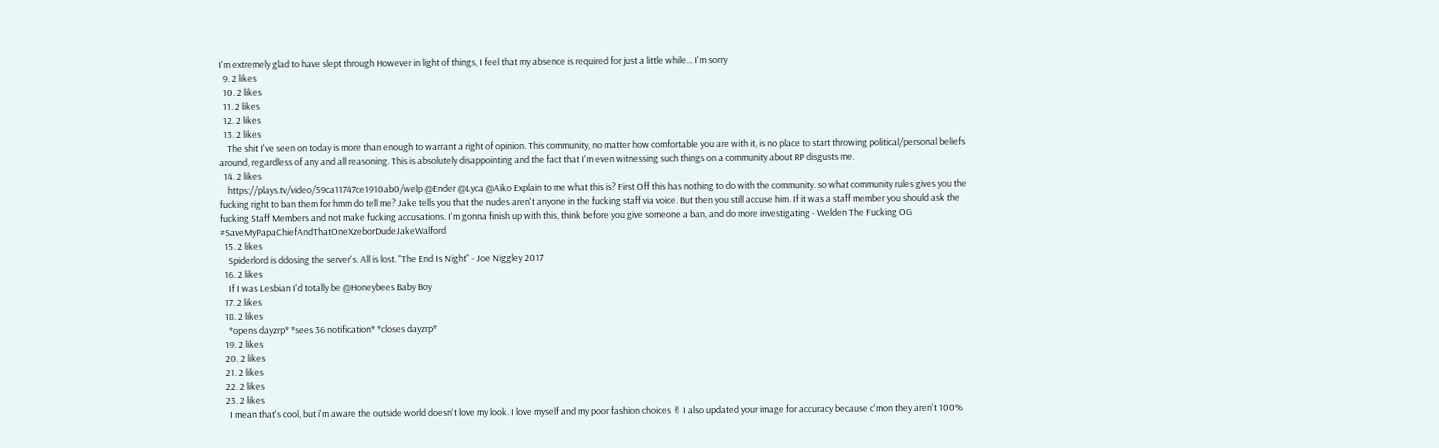I'm extremely glad to have slept through However in light of things, I feel that my absence is required for just a little while... I'm sorry
  9. 2 likes
  10. 2 likes
  11. 2 likes
  12. 2 likes
  13. 2 likes
    The shit I've seen on today is more than enough to warrant a right of opinion. This community, no matter how comfortable you are with it, is no place to start throwing political/personal beliefs around, regardless of any and all reasoning. This is absolutely disappointing and the fact that I'm even witnessing such things on a community about RP disgusts me.
  14. 2 likes
    https://plays.tv/video/59ca11747ce1910ab0/welp @Ender @Lyca @Aiko Explain to me what this is? First Off this has nothing to do with the community. so what community rules gives you the fucking right to ban them for hmm do tell me? Jake tells you that the nudes aren't anyone in the fucking staff via voice. But then you still accuse him. If it was a staff member you should ask the fucking Staff Members and not make fucking accusations. I'm gonna finish up with this, think before you give someone a ban, and do more investigating - Welden The Fucking OG #SaveMyPapaChiefAndThatOneXzeborDudeJakeWalford
  15. 2 likes
    Spiderlord is ddosing the server's. All is lost. "The End Is Night" - Joe Niggley 2017
  16. 2 likes
    If I was Lesbian I'd totally be @Honeybees Baby Boy
  17. 2 likes
  18. 2 likes
    *opens dayzrp* *sees 36 notification* *closes dayzrp*
  19. 2 likes
  20. 2 likes
  21. 2 likes
  22. 2 likes
  23. 2 likes
    I mean that's cool, but i'm aware the outside world doesn't love my look. I love myself and my poor fashion choices ✌ I also updated your image for accuracy because c'mon they aren't 100%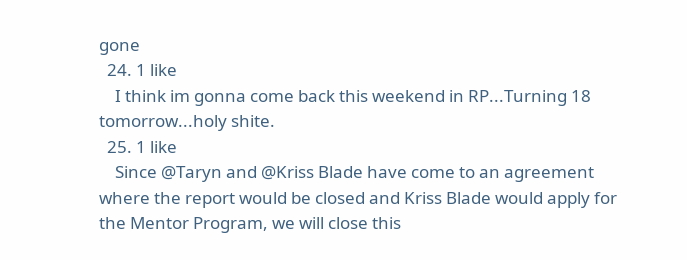gone
  24. 1 like
    I think im gonna come back this weekend in RP...Turning 18 tomorrow...holy shite.
  25. 1 like
    Since @Taryn and @Kriss Blade have come to an agreement where the report would be closed and Kriss Blade would apply for the Mentor Program, we will close this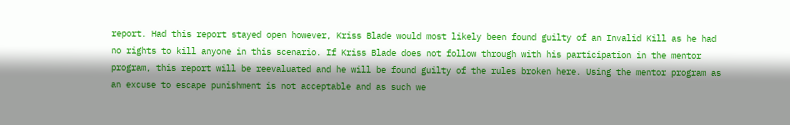report. Had this report stayed open however, Kriss Blade would most likely been found guilty of an Invalid Kill as he had no rights to kill anyone in this scenario. If Kriss Blade does not follow through with his participation in the mentor program, this report will be reevaluated and he will be found guilty of the rules broken here. Using the mentor program as an excuse to escape punishment is not acceptable and as such we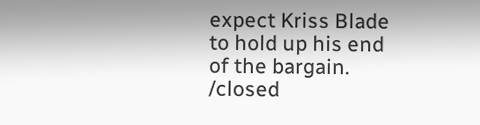expect Kriss Blade to hold up his end of the bargain. /closed